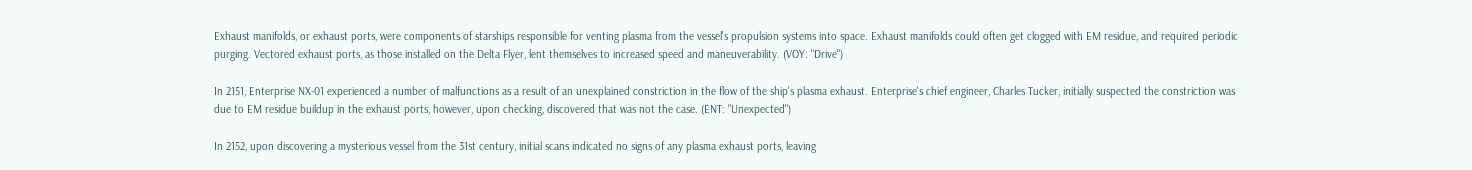Exhaust manifolds, or exhaust ports, were components of starships responsible for venting plasma from the vessel's propulsion systems into space. Exhaust manifolds could often get clogged with EM residue, and required periodic purging. Vectored exhaust ports, as those installed on the Delta Flyer, lent themselves to increased speed and maneuverability. (VOY: "Drive")

In 2151, Enterprise NX-01 experienced a number of malfunctions as a result of an unexplained constriction in the flow of the ship's plasma exhaust. Enterprise's chief engineer, Charles Tucker, initially suspected the constriction was due to EM residue buildup in the exhaust ports, however, upon checking, discovered that was not the case. (ENT: "Unexpected")

In 2152, upon discovering a mysterious vessel from the 31st century, initial scans indicated no signs of any plasma exhaust ports, leaving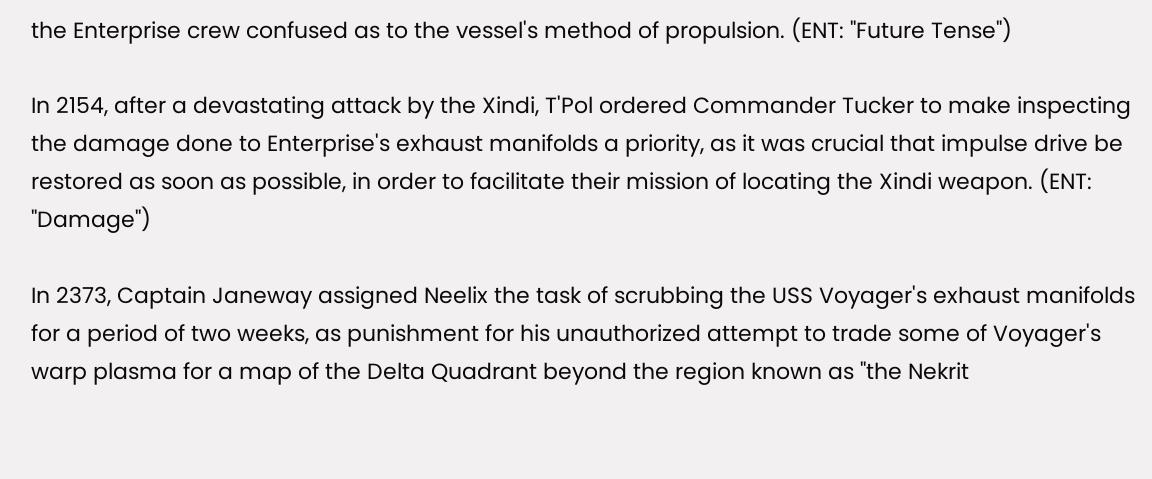the Enterprise crew confused as to the vessel's method of propulsion. (ENT: "Future Tense")

In 2154, after a devastating attack by the Xindi, T'Pol ordered Commander Tucker to make inspecting the damage done to Enterprise's exhaust manifolds a priority, as it was crucial that impulse drive be restored as soon as possible, in order to facilitate their mission of locating the Xindi weapon. (ENT: "Damage")

In 2373, Captain Janeway assigned Neelix the task of scrubbing the USS Voyager's exhaust manifolds for a period of two weeks, as punishment for his unauthorized attempt to trade some of Voyager's warp plasma for a map of the Delta Quadrant beyond the region known as "the Nekrit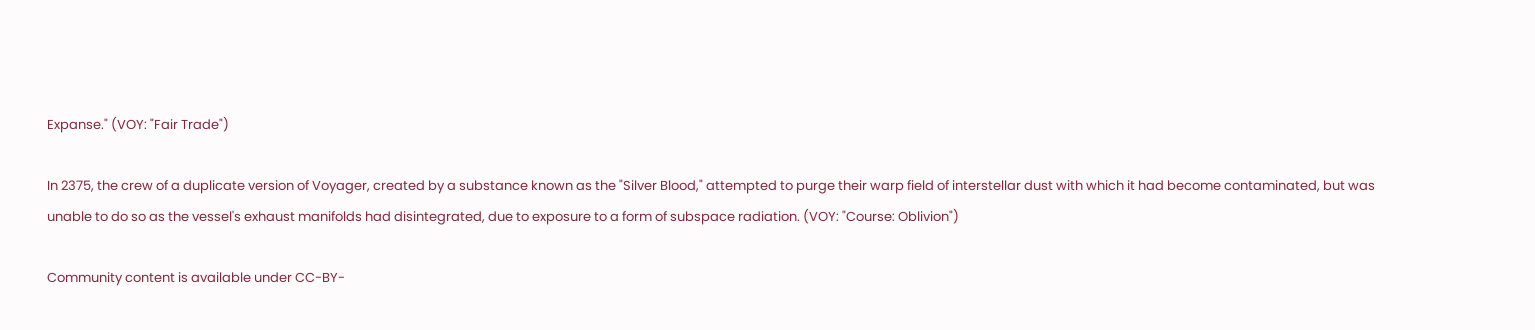Expanse." (VOY: "Fair Trade")

In 2375, the crew of a duplicate version of Voyager, created by a substance known as the "Silver Blood," attempted to purge their warp field of interstellar dust with which it had become contaminated, but was unable to do so as the vessel's exhaust manifolds had disintegrated, due to exposure to a form of subspace radiation. (VOY: "Course: Oblivion")

Community content is available under CC-BY-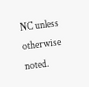NC unless otherwise noted.